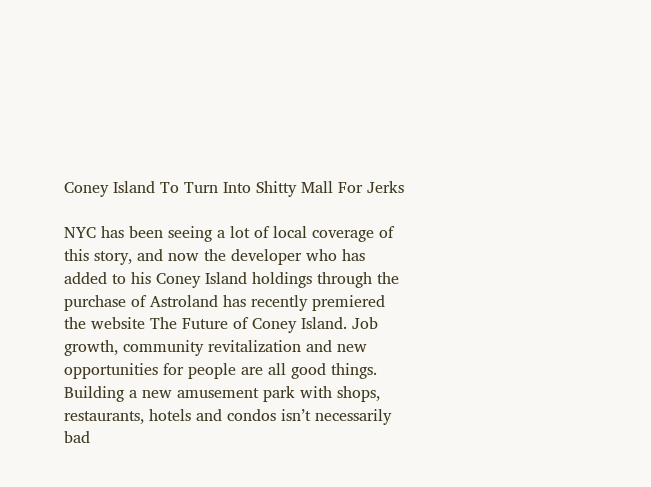Coney Island To Turn Into Shitty Mall For Jerks

NYC has been seeing a lot of local coverage of this story, and now the developer who has added to his Coney Island holdings through the purchase of Astroland has recently premiered the website The Future of Coney Island. Job growth, community revitalization and new opportunities for people are all good things. Building a new amusement park with shops, restaurants, hotels and condos isn’t necessarily bad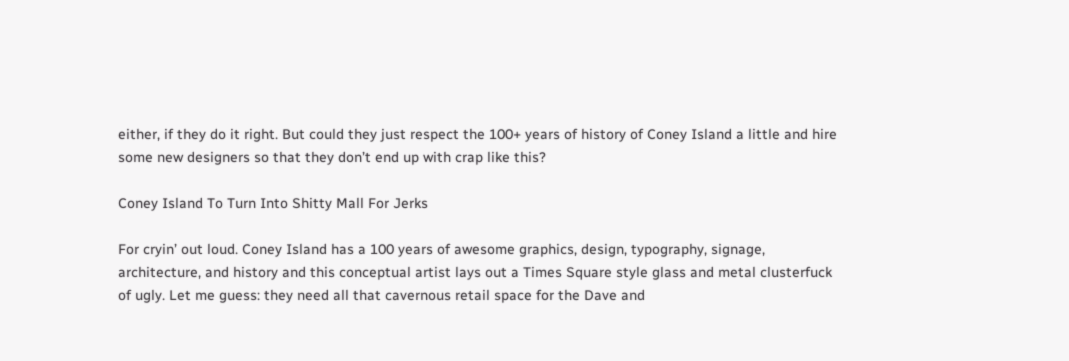either, if they do it right. But could they just respect the 100+ years of history of Coney Island a little and hire some new designers so that they don’t end up with crap like this?

Coney Island To Turn Into Shitty Mall For Jerks

For cryin’ out loud. Coney Island has a 100 years of awesome graphics, design, typography, signage, architecture, and history and this conceptual artist lays out a Times Square style glass and metal clusterfuck of ugly. Let me guess: they need all that cavernous retail space for the Dave and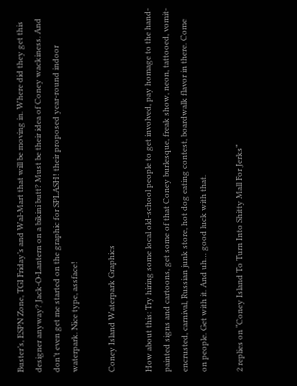Buster’s, ESPN Zone, TGI Friday’s and Wal-Mart that will be moving in. Where did they get this designer anyway? Jack-O-Lantern on a bikini butt? Must be their idea of Coney wackiness. And don’t even get me started on the graphic for SPLASH! their proposed year-round indoor waterpark. Nice type, assface!

Coney Island Waterpark Graphics

How about this: Try hiring some local old-school people to get involved, pay homage to the hand-painted signs and cartoons, get some of that Coney burlesque, freak show, neon, tattooed, vomit-encrusted, carnival, Russian junk store, hot dog eating contest, boardwalk flavor in there. Come on people. Get with it. And uh… good luck with that.

2 replies on “Coney Island To Turn Into Shitty Mall For Jerks”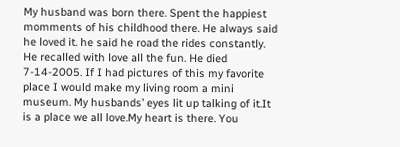My husband was born there. Spent the happiest momments of his childhood there. He always said he loved it. he said he road the rides constantly. He recalled with love all the fun. He died 7-14-2005. If I had pictures of this my favorite place I would make my living room a mini museum. My husbands’ eyes lit up talking of it.It is a place we all love.My heart is there. You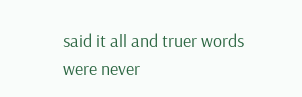said it all and truer words were never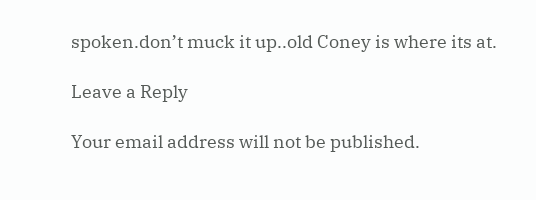spoken.don’t muck it up..old Coney is where its at.

Leave a Reply

Your email address will not be published.